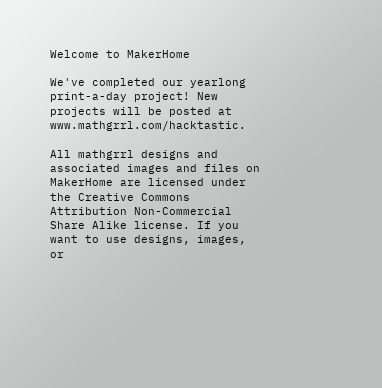Welcome to MakerHome

We've completed our yearlong print-a-day project! New projects will be posted at www.mathgrrl.com/hacktastic.

All mathgrrl designs and associated images and files on MakerHome are licensed under the Creative Commons Attribution Non-Commercial Share Alike license. If you want to use designs, images, or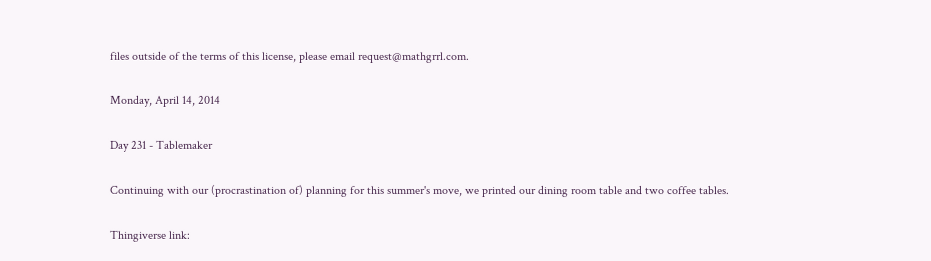files outside of the terms of this license, please email request@mathgrrl.com.

Monday, April 14, 2014

Day 231 - Tablemaker

Continuing with our (procrastination of) planning for this summer's move, we printed our dining room table and two coffee tables.

Thingiverse link: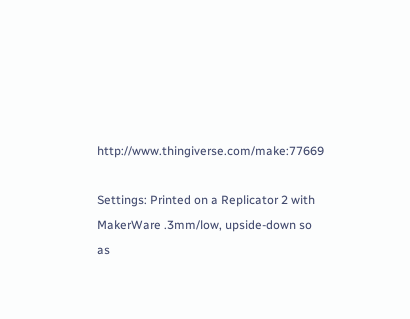http://www.thingiverse.com/make:77669

Settings: Printed on a Replicator 2 with MakerWare .3mm/low, upside-down so as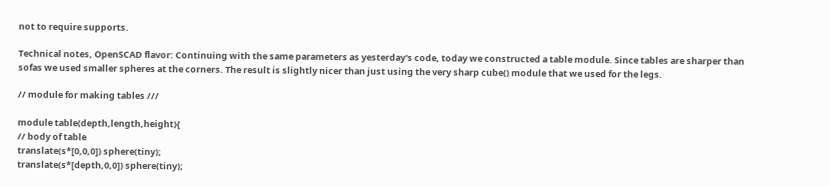not to require supports.

Technical notes, OpenSCAD flavor: Continuing with the same parameters as yesterday's code, today we constructed a table module. Since tables are sharper than sofas we used smaller spheres at the corners. The result is slightly nicer than just using the very sharp cube() module that we used for the legs.

// module for making tables ///

module table(depth,length,height){
// body of table
translate(s*[0,0,0]) sphere(tiny);
translate(s*[depth,0,0]) sphere(tiny);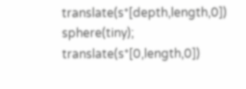translate(s*[depth,length,0]) sphere(tiny);
translate(s*[0,length,0])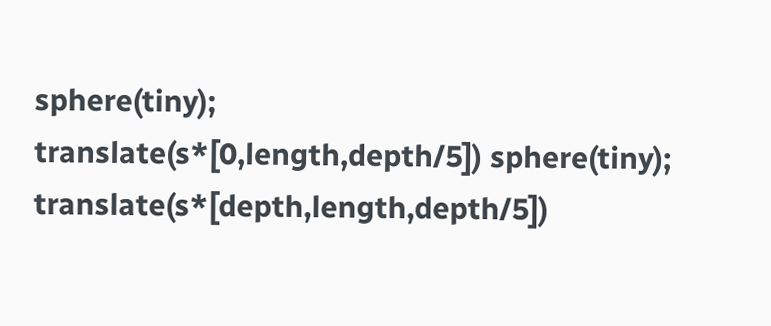sphere(tiny);
translate(s*[0,length,depth/5]) sphere(tiny);
translate(s*[depth,length,depth/5])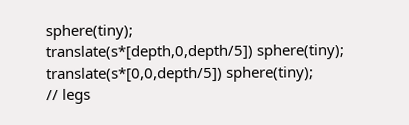sphere(tiny);
translate(s*[depth,0,depth/5]) sphere(tiny);
translate(s*[0,0,depth/5]) sphere(tiny);
// legs